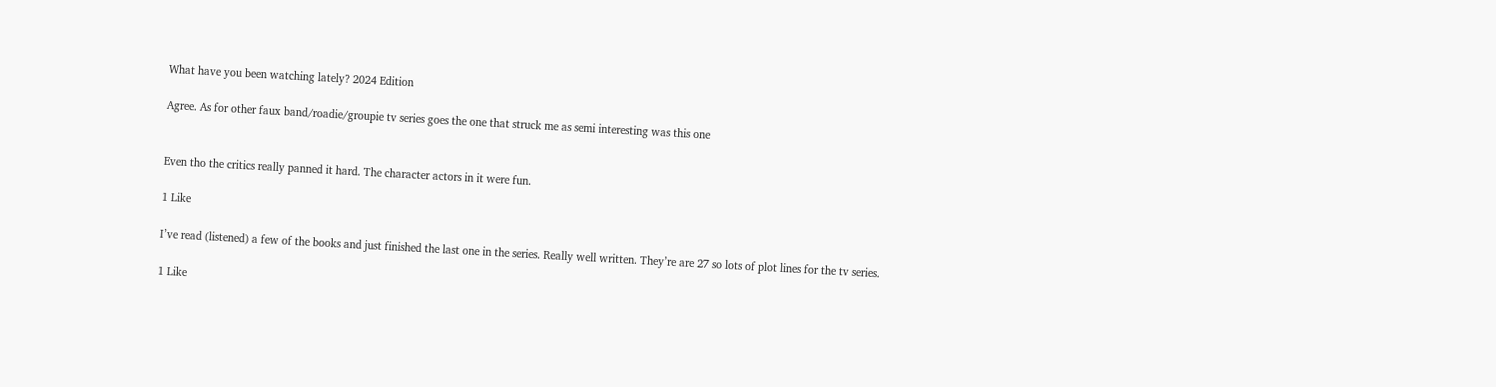What have you been watching lately? 2024 Edition

Agree. As for other faux band/roadie/groupie tv series goes the one that struck me as semi interesting was this one


Even tho the critics really panned it hard. The character actors in it were fun.

1 Like

I’ve read (listened) a few of the books and just finished the last one in the series. Really well written. They’re are 27 so lots of plot lines for the tv series.

1 Like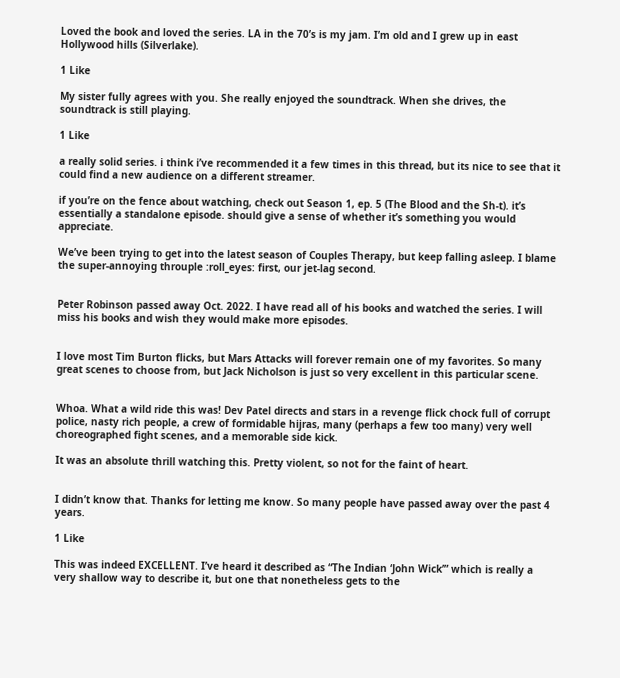Loved the book and loved the series. LA in the 70’s is my jam. I’m old and I grew up in east Hollywood hills (Silverlake).

1 Like

My sister fully agrees with you. She really enjoyed the soundtrack. When she drives, the soundtrack is still playing.

1 Like

a really solid series. i think i’ve recommended it a few times in this thread, but its nice to see that it could find a new audience on a different streamer.

if you’re on the fence about watching, check out Season 1, ep. 5 (The Blood and the Sh-t). it’s essentially a standalone episode. should give a sense of whether it’s something you would appreciate.

We’ve been trying to get into the latest season of Couples Therapy, but keep falling asleep. I blame the super-annoying throuple :roll_eyes: first, our jet-lag second.


Peter Robinson passed away Oct. 2022. I have read all of his books and watched the series. I will miss his books and wish they would make more episodes.


I love most Tim Burton flicks, but Mars Attacks will forever remain one of my favorites. So many great scenes to choose from, but Jack Nicholson is just so very excellent in this particular scene.


Whoa. What a wild ride this was! Dev Patel directs and stars in a revenge flick chock full of corrupt police, nasty rich people, a crew of formidable hijras, many (perhaps a few too many) very well choreographed fight scenes, and a memorable side kick.

It was an absolute thrill watching this. Pretty violent, so not for the faint of heart.


I didn’t know that. Thanks for letting me know. So many people have passed away over the past 4 years.

1 Like

This was indeed EXCELLENT. I’ve heard it described as “The Indian ‘John Wick’” which is really a very shallow way to describe it, but one that nonetheless gets to the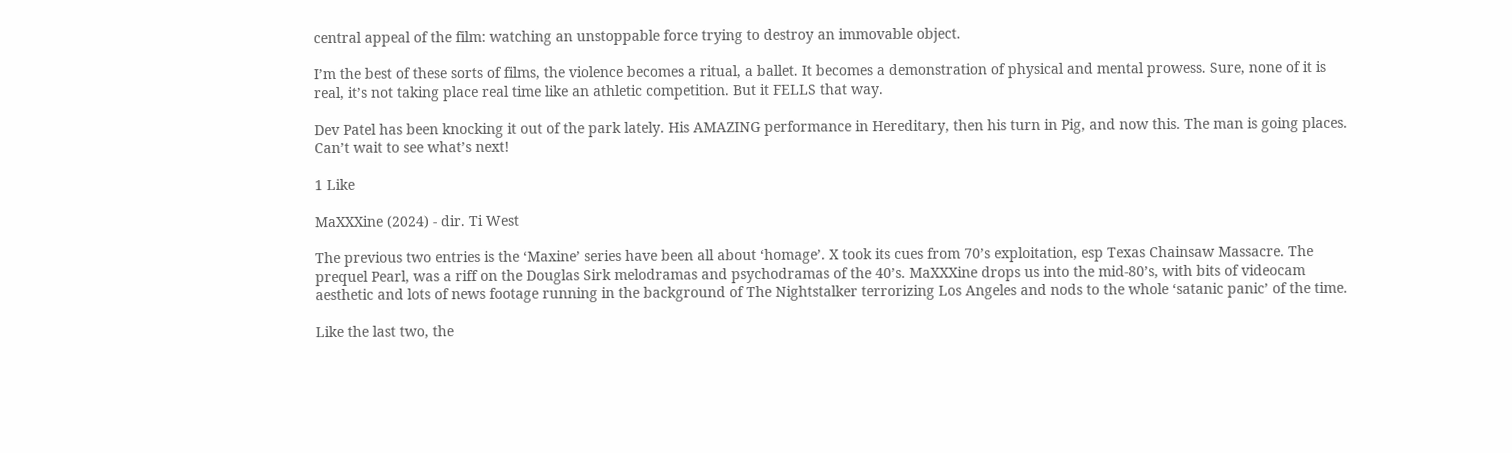central appeal of the film: watching an unstoppable force trying to destroy an immovable object.

I’m the best of these sorts of films, the violence becomes a ritual, a ballet. It becomes a demonstration of physical and mental prowess. Sure, none of it is real, it’s not taking place real time like an athletic competition. But it FELLS that way.

Dev Patel has been knocking it out of the park lately. His AMAZING performance in Hereditary, then his turn in Pig, and now this. The man is going places. Can’t wait to see what’s next!

1 Like

MaXXXine (2024) - dir. Ti West

The previous two entries is the ‘Maxine’ series have been all about ‘homage’. X took its cues from 70’s exploitation, esp Texas Chainsaw Massacre. The prequel Pearl, was a riff on the Douglas Sirk melodramas and psychodramas of the 40’s. MaXXXine drops us into the mid-80’s, with bits of videocam aesthetic and lots of news footage running in the background of The Nightstalker terrorizing Los Angeles and nods to the whole ‘satanic panic’ of the time.

Like the last two, the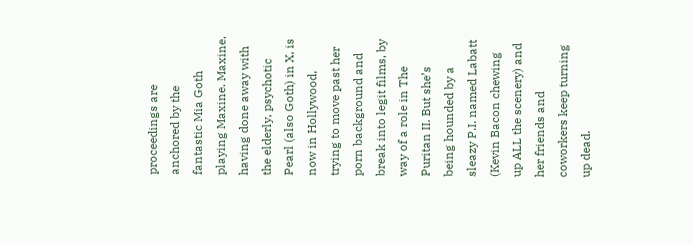proceedings are anchored by the fantastic Mia Goth playing Maxine. Maxine, having done away with the elderly, psychotic Pearl (also Goth) in X, is now in Hollywood, trying to move past her porn background and break into legit films, by way of a role in The Puritan II. But she’s being hounded by a sleazy P.I. named Labatt (Kevin Bacon chewing up ALL the scenery) and her friends and coworkers keep turning up dead.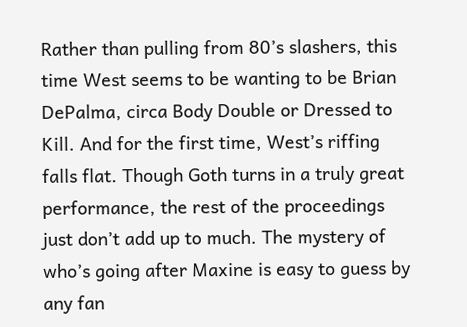Rather than pulling from 80’s slashers, this time West seems to be wanting to be Brian DePalma, circa Body Double or Dressed to Kill. And for the first time, West’s riffing falls flat. Though Goth turns in a truly great performance, the rest of the proceedings just don’t add up to much. The mystery of who’s going after Maxine is easy to guess by any fan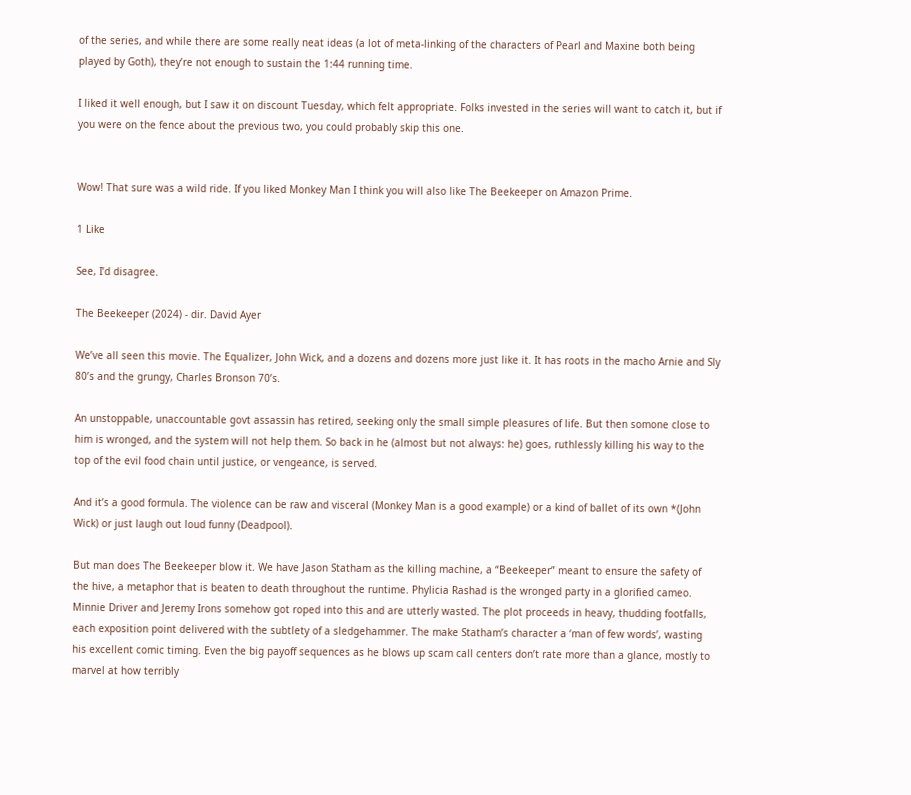of the series, and while there are some really neat ideas (a lot of meta-linking of the characters of Pearl and Maxine both being played by Goth), they’re not enough to sustain the 1:44 running time.

I liked it well enough, but I saw it on discount Tuesday, which felt appropriate. Folks invested in the series will want to catch it, but if you were on the fence about the previous two, you could probably skip this one.


Wow! That sure was a wild ride. If you liked Monkey Man I think you will also like The Beekeeper on Amazon Prime.

1 Like

See, I’d disagree.

The Beekeeper (2024) - dir. David Ayer

We’ve all seen this movie. The Equalizer, John Wick, and a dozens and dozens more just like it. It has roots in the macho Arnie and Sly 80’s and the grungy, Charles Bronson 70’s.

An unstoppable, unaccountable govt assassin has retired, seeking only the small simple pleasures of life. But then somone close to him is wronged, and the system will not help them. So back in he (almost but not always: he) goes, ruthlessly killing his way to the top of the evil food chain until justice, or vengeance, is served.

And it’s a good formula. The violence can be raw and visceral (Monkey Man is a good example) or a kind of ballet of its own *(John Wick) or just laugh out loud funny (Deadpool).

But man does The Beekeeper blow it. We have Jason Statham as the killing machine, a “Beekeeper” meant to ensure the safety of the hive, a metaphor that is beaten to death throughout the runtime. Phylicia Rashad is the wronged party in a glorified cameo. Minnie Driver and Jeremy Irons somehow got roped into this and are utterly wasted. The plot proceeds in heavy, thudding footfalls, each exposition point delivered with the subtlety of a sledgehammer. The make Statham’s character a ‘man of few words’, wasting his excellent comic timing. Even the big payoff sequences as he blows up scam call centers don’t rate more than a glance, mostly to marvel at how terribly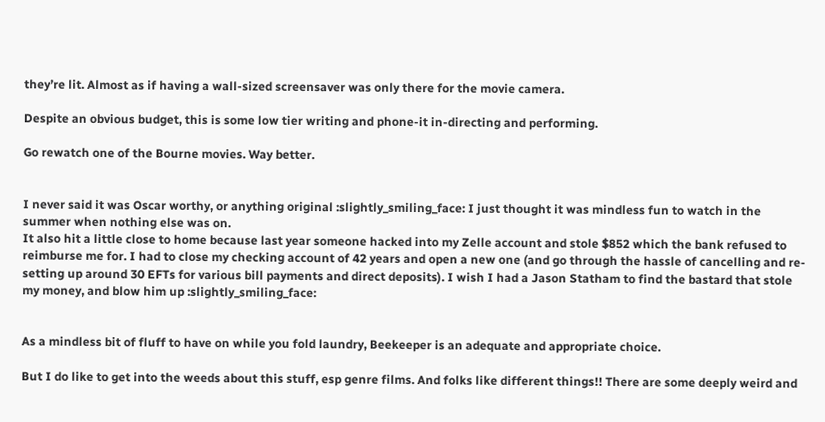they’re lit. Almost as if having a wall-sized screensaver was only there for the movie camera.

Despite an obvious budget, this is some low tier writing and phone-it in-directing and performing.

Go rewatch one of the Bourne movies. Way better.


I never said it was Oscar worthy, or anything original :slightly_smiling_face: I just thought it was mindless fun to watch in the summer when nothing else was on.
It also hit a little close to home because last year someone hacked into my Zelle account and stole $852 which the bank refused to reimburse me for. I had to close my checking account of 42 years and open a new one (and go through the hassle of cancelling and re-setting up around 30 EFTs for various bill payments and direct deposits). I wish I had a Jason Statham to find the bastard that stole my money, and blow him up :slightly_smiling_face:


As a mindless bit of fluff to have on while you fold laundry, Beekeeper is an adequate and appropriate choice.

But I do like to get into the weeds about this stuff, esp genre films. And folks like different things!! There are some deeply weird and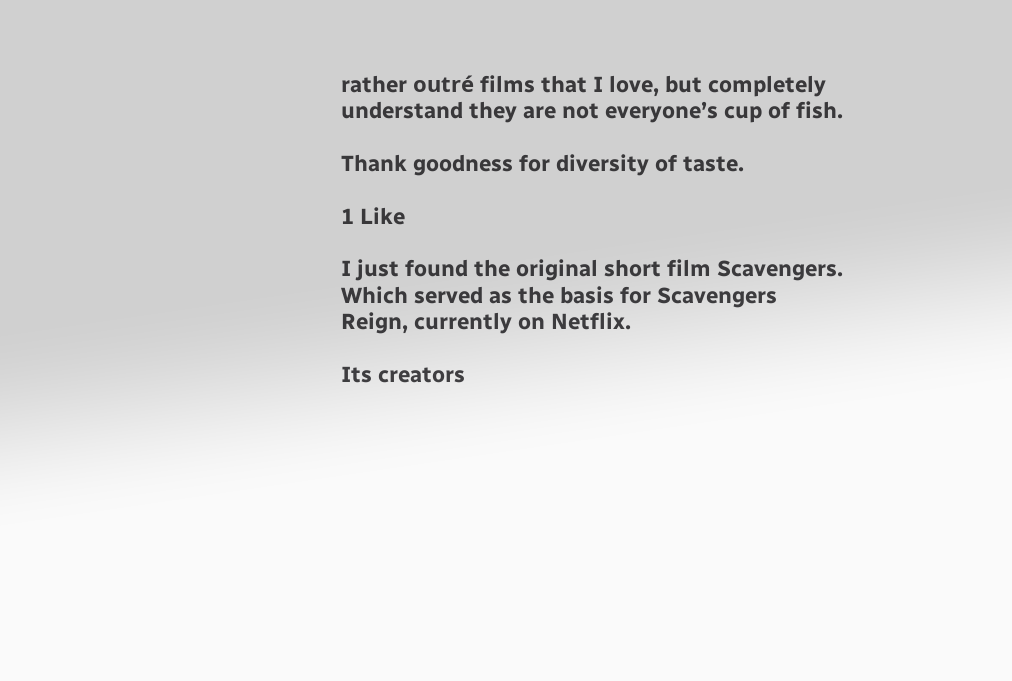rather outré films that I love, but completely understand they are not everyone’s cup of fish.

Thank goodness for diversity of taste.

1 Like

I just found the original short film Scavengers. Which served as the basis for Scavengers Reign, currently on Netflix.

Its creators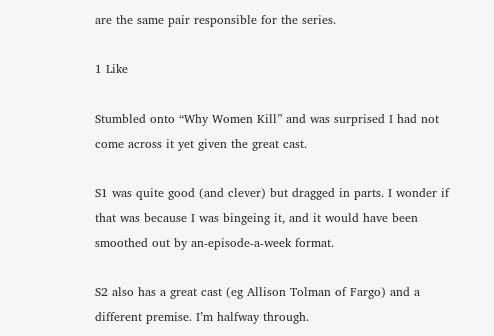are the same pair responsible for the series.

1 Like

Stumbled onto “Why Women Kill” and was surprised I had not come across it yet given the great cast.

S1 was quite good (and clever) but dragged in parts. I wonder if that was because I was bingeing it, and it would have been smoothed out by an-episode-a-week format.

S2 also has a great cast (eg Allison Tolman of Fargo) and a different premise. I’m halfway through.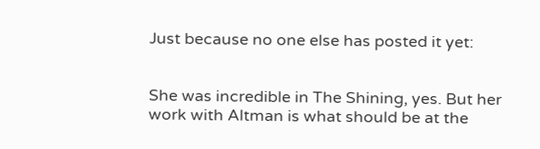Just because no one else has posted it yet:


She was incredible in The Shining, yes. But her work with Altman is what should be at the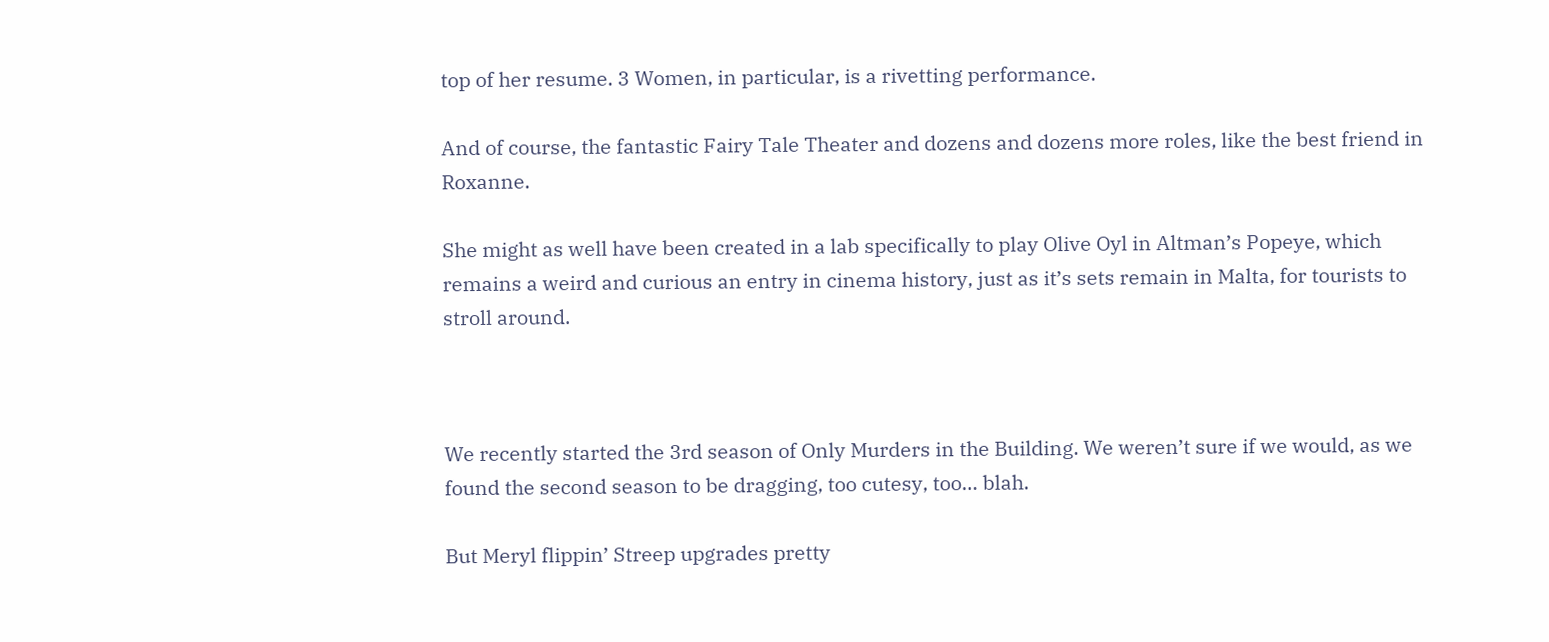top of her resume. 3 Women, in particular, is a rivetting performance.

And of course, the fantastic Fairy Tale Theater and dozens and dozens more roles, like the best friend in Roxanne.

She might as well have been created in a lab specifically to play Olive Oyl in Altman’s Popeye, which remains a weird and curious an entry in cinema history, just as it’s sets remain in Malta, for tourists to stroll around.



We recently started the 3rd season of Only Murders in the Building. We weren’t sure if we would, as we found the second season to be dragging, too cutesy, too… blah.

But Meryl flippin’ Streep upgrades pretty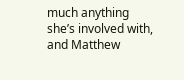much anything she’s involved with, and Matthew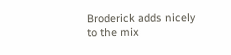Broderick adds nicely to the mix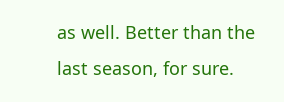as well. Better than the last season, for sure.